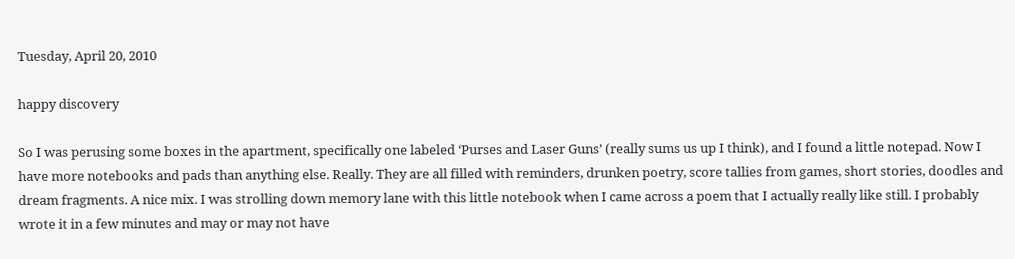Tuesday, April 20, 2010

happy discovery

So I was perusing some boxes in the apartment, specifically one labeled ‘Purses and Laser Guns’ (really sums us up I think), and I found a little notepad. Now I have more notebooks and pads than anything else. Really. They are all filled with reminders, drunken poetry, score tallies from games, short stories, doodles and dream fragments. A nice mix. I was strolling down memory lane with this little notebook when I came across a poem that I actually really like still. I probably wrote it in a few minutes and may or may not have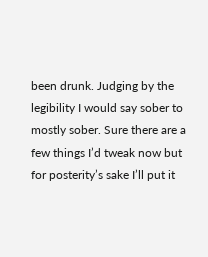been drunk. Judging by the legibility I would say sober to mostly sober. Sure there are a few things I’d tweak now but for posterity’s sake I’ll put it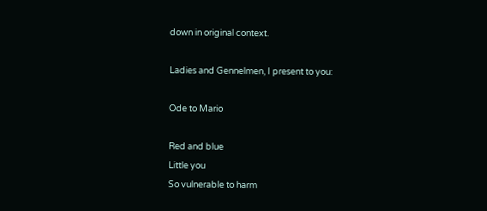down in original context.

Ladies and Gennelmen, I present to you:

Ode to Mario

Red and blue
Little you
So vulnerable to harm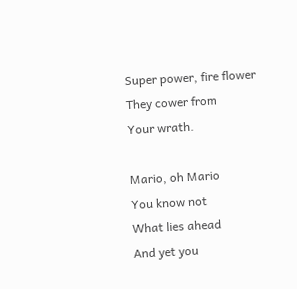Super power, fire flower
They cower from
Your wrath.

Mario, oh Mario
You know not
What lies ahead
And yet you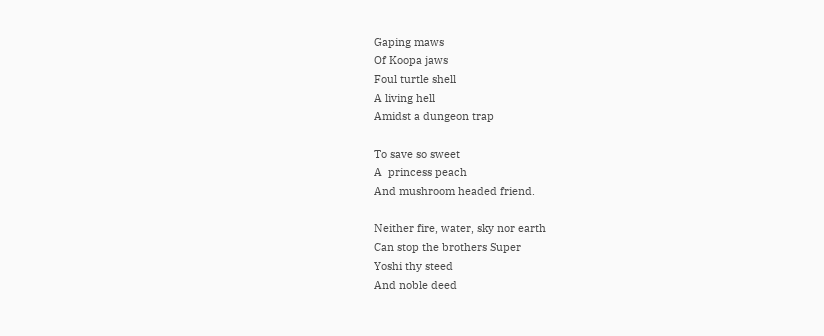Gaping maws
Of Koopa jaws
Foul turtle shell
A living hell
Amidst a dungeon trap

To save so sweet
A  princess peach
And mushroom headed friend.

Neither fire, water, sky nor earth
Can stop the brothers Super
Yoshi thy steed
And noble deed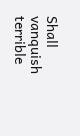Shall vanquish terrible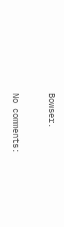Bowser.

No comments: